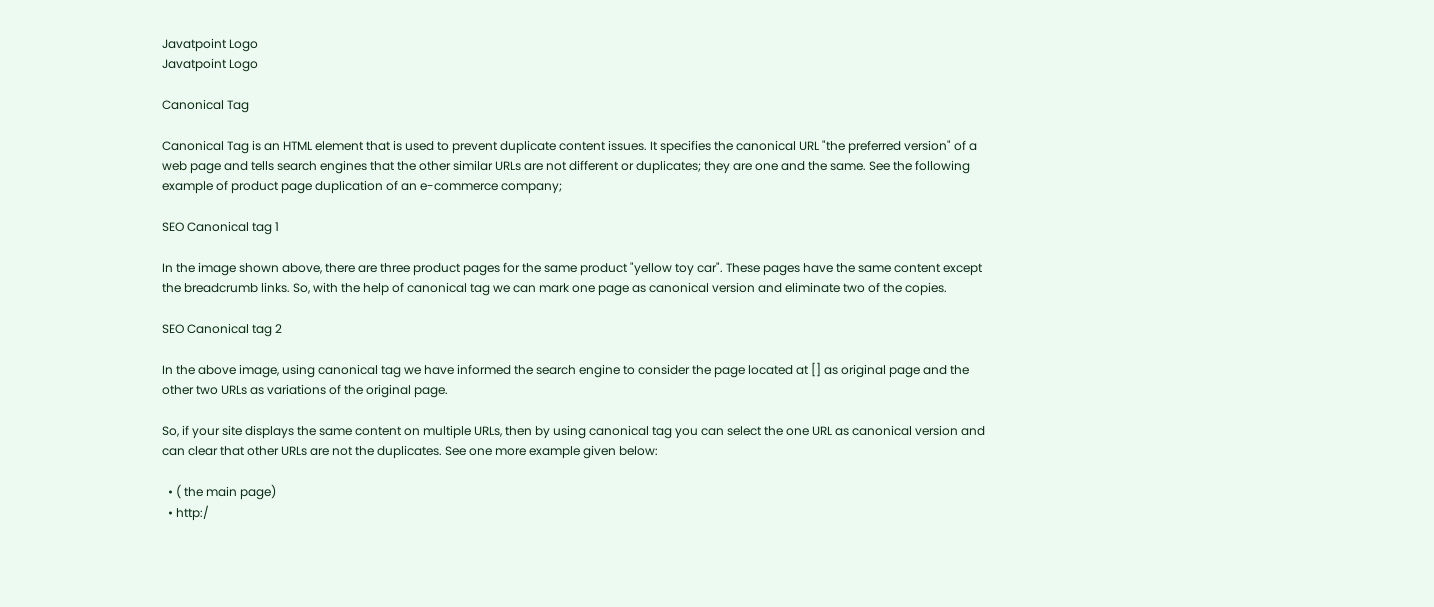Javatpoint Logo
Javatpoint Logo

Canonical Tag

Canonical Tag is an HTML element that is used to prevent duplicate content issues. It specifies the canonical URL "the preferred version" of a web page and tells search engines that the other similar URLs are not different or duplicates; they are one and the same. See the following example of product page duplication of an e-commerce company;

SEO Canonical tag 1

In the image shown above, there are three product pages for the same product "yellow toy car". These pages have the same content except the breadcrumb links. So, with the help of canonical tag we can mark one page as canonical version and eliminate two of the copies.

SEO Canonical tag 2

In the above image, using canonical tag we have informed the search engine to consider the page located at [] as original page and the other two URLs as variations of the original page.

So, if your site displays the same content on multiple URLs, then by using canonical tag you can select the one URL as canonical version and can clear that other URLs are not the duplicates. See one more example given below:

  • ( the main page)
  • http:/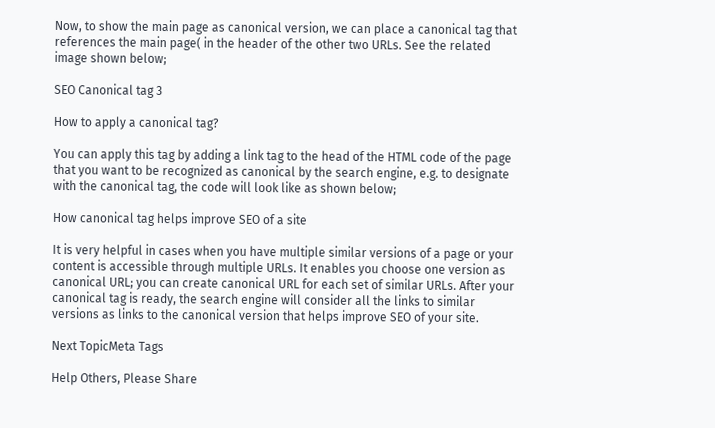Now, to show the main page as canonical version, we can place a canonical tag that references the main page( in the header of the other two URLs. See the related image shown below;

SEO Canonical tag 3

How to apply a canonical tag?

You can apply this tag by adding a link tag to the head of the HTML code of the page that you want to be recognized as canonical by the search engine, e.g. to designate with the canonical tag, the code will look like as shown below;

How canonical tag helps improve SEO of a site

It is very helpful in cases when you have multiple similar versions of a page or your content is accessible through multiple URLs. It enables you choose one version as canonical URL; you can create canonical URL for each set of similar URLs. After your canonical tag is ready, the search engine will consider all the links to similar versions as links to the canonical version that helps improve SEO of your site.

Next TopicMeta Tags

Help Others, Please Share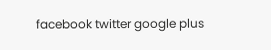facebook twitter google plus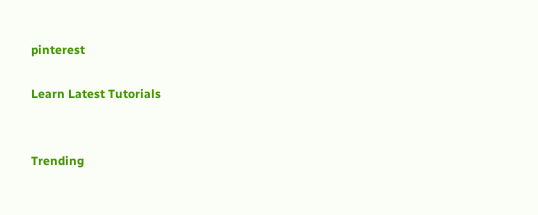pinterest

Learn Latest Tutorials


Trending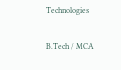Technologies

B.Tech / MCA